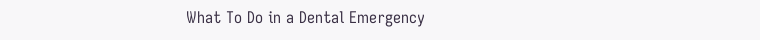What To Do in a Dental Emergency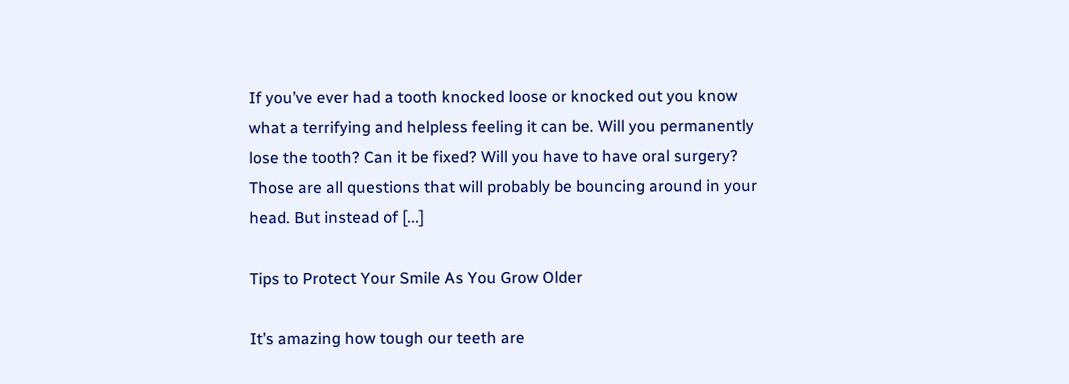If you’ve ever had a tooth knocked loose or knocked out you know what a terrifying and helpless feeling it can be. Will you permanently lose the tooth? Can it be fixed? Will you have to have oral surgery? Those are all questions that will probably be bouncing around in your head. But instead of [...]

Tips to Protect Your Smile As You Grow Older

It’s amazing how tough our teeth are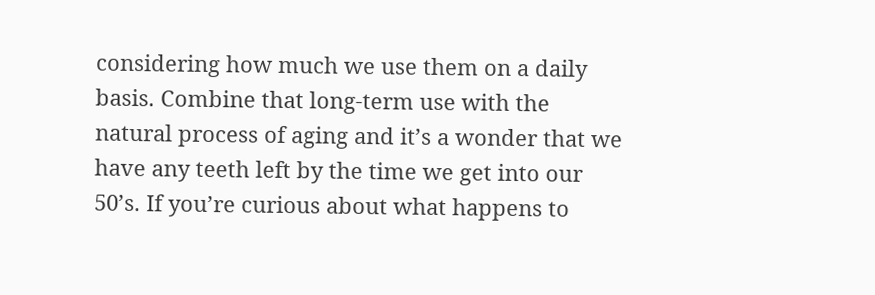considering how much we use them on a daily basis. Combine that long-term use with the natural process of aging and it’s a wonder that we have any teeth left by the time we get into our 50’s. If you’re curious about what happens to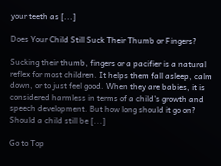your teeth as [...]

Does Your Child Still Suck Their Thumb or Fingers?

Sucking their thumb, fingers or a pacifier is a natural reflex for most children. It helps them fall asleep, calm down, or to just feel good. When they are babies, it is considered harmless in terms of a child's growth and speech development. But how long should it go on? Should a child still be [...]

Go to Top